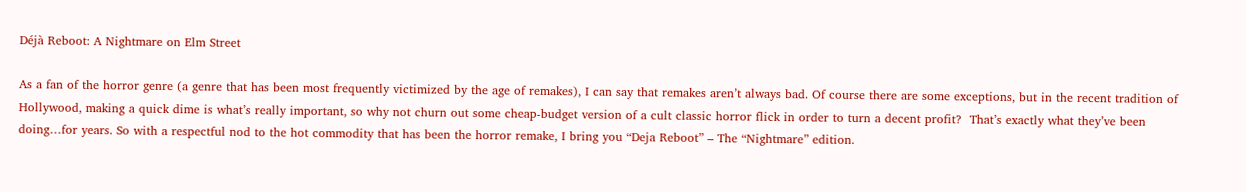Déjà Reboot: A Nightmare on Elm Street

As a fan of the horror genre (a genre that has been most frequently victimized by the age of remakes), I can say that remakes aren’t always bad. Of course there are some exceptions, but in the recent tradition of Hollywood, making a quick dime is what’s really important, so why not churn out some cheap-budget version of a cult classic horror flick in order to turn a decent profit?  That’s exactly what they’ve been doing…for years. So with a respectful nod to the hot commodity that has been the horror remake, I bring you “Deja Reboot” – The “Nightmare” edition.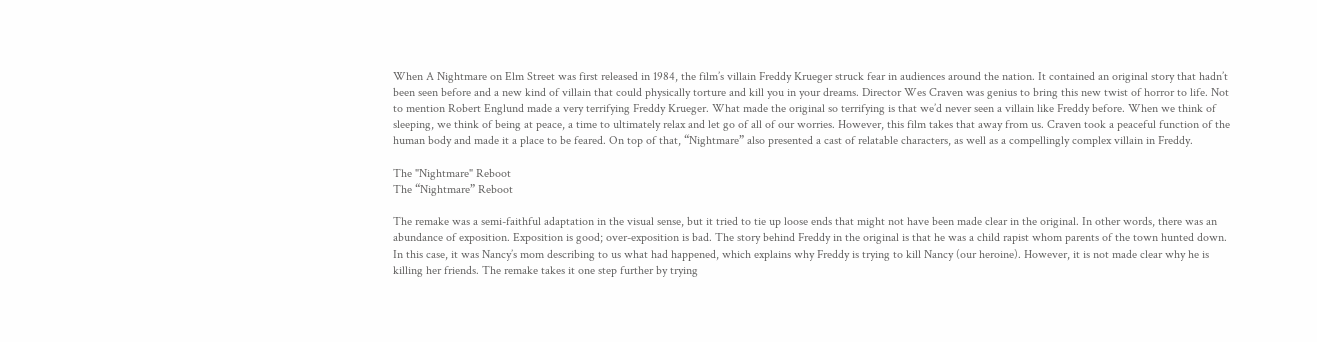When A Nightmare on Elm Street was first released in 1984, the film’s villain Freddy Krueger struck fear in audiences around the nation. It contained an original story that hadn’t been seen before and a new kind of villain that could physically torture and kill you in your dreams. Director Wes Craven was genius to bring this new twist of horror to life. Not to mention Robert Englund made a very terrifying Freddy Krueger. What made the original so terrifying is that we’d never seen a villain like Freddy before. When we think of sleeping, we think of being at peace, a time to ultimately relax and let go of all of our worries. However, this film takes that away from us. Craven took a peaceful function of the human body and made it a place to be feared. On top of that, “Nightmare” also presented a cast of relatable characters, as well as a compellingly complex villain in Freddy.

The "Nightmare" Reboot
The “Nightmare” Reboot

The remake was a semi-faithful adaptation in the visual sense, but it tried to tie up loose ends that might not have been made clear in the original. In other words, there was an abundance of exposition. Exposition is good; over-exposition is bad. The story behind Freddy in the original is that he was a child rapist whom parents of the town hunted down. In this case, it was Nancy’s mom describing to us what had happened, which explains why Freddy is trying to kill Nancy (our heroine). However, it is not made clear why he is killing her friends. The remake takes it one step further by trying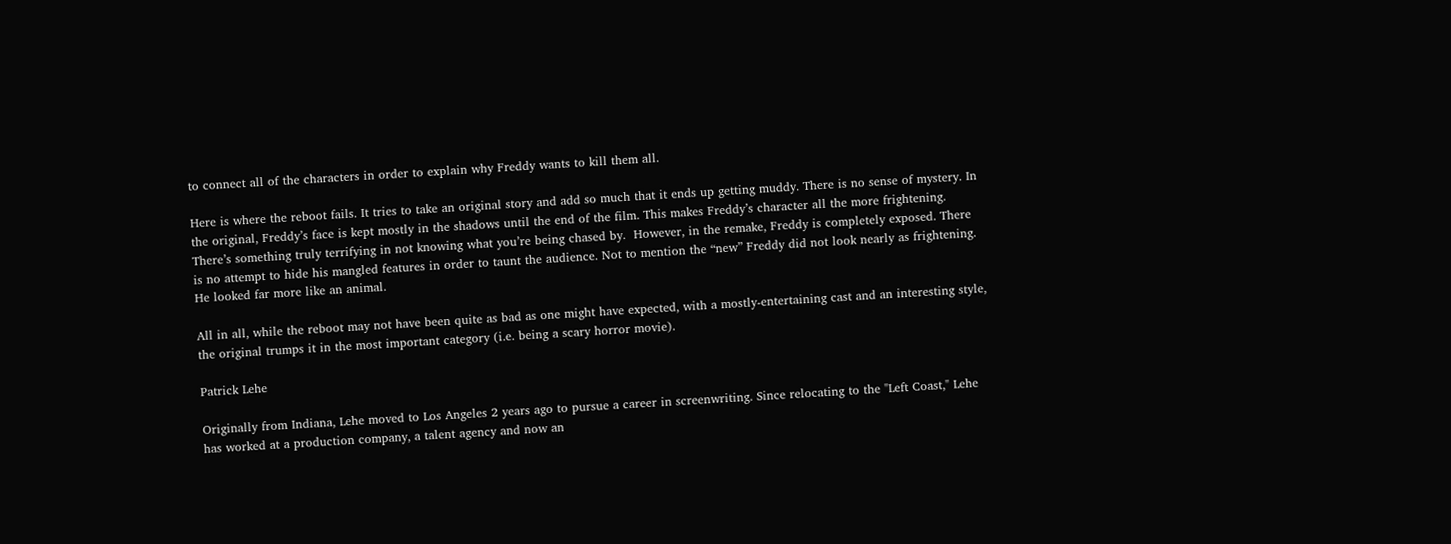to connect all of the characters in order to explain why Freddy wants to kill them all.

Here is where the reboot fails. It tries to take an original story and add so much that it ends up getting muddy. There is no sense of mystery. In the original, Freddy’s face is kept mostly in the shadows until the end of the film. This makes Freddy’s character all the more frightening. There’s something truly terrifying in not knowing what you’re being chased by.  However, in the remake, Freddy is completely exposed. There is no attempt to hide his mangled features in order to taunt the audience. Not to mention the “new” Freddy did not look nearly as frightening. He looked far more like an animal.

All in all, while the reboot may not have been quite as bad as one might have expected, with a mostly-entertaining cast and an interesting style, the original trumps it in the most important category (i.e. being a scary horror movie).

Patrick Lehe

Originally from Indiana, Lehe moved to Los Angeles 2 years ago to pursue a career in screenwriting. Since relocating to the "Left Coast," Lehe has worked at a production company, a talent agency and now an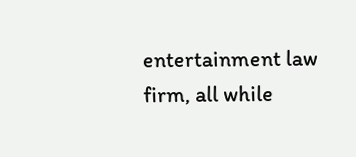entertainment law firm, all while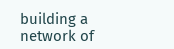building a network of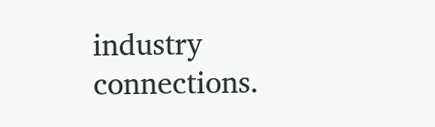industry connections.